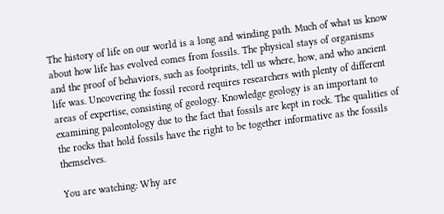The history of life on our world is a long and winding path. Much of what us know about how life has evolved comes from fossils. The physical stays of organisms and the proof of behaviors, such as footprints, tell us where, how, and who ancient life was. Uncovering the fossil record requires researchers with plenty of different areas of expertise, consisting of geology. Knowledge geology is an important to examining paleontology due to the fact that fossils are kept in rock. The qualities of the rocks that hold fossils have the right to be together informative as the fossils themselves.

You are watching: Why are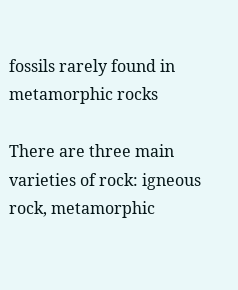fossils rarely found in metamorphic rocks

There are three main varieties of rock: igneous rock, metamorphic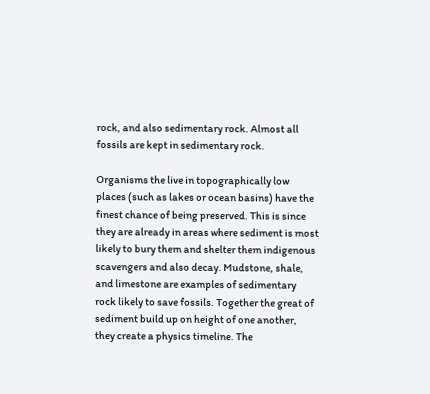rock, and also sedimentary rock. Almost all fossils are kept in sedimentary rock.

Organisms the live in topographically low places (such as lakes or ocean basins) have the finest chance of being preserved. This is since they are already in areas where sediment is most likely to bury them and shelter them indigenous scavengers and also decay. Mudstone, shale, and limestone are examples of sedimentary rock likely to save fossils. Together the great of sediment build up on height of one another, they create a physics timeline. The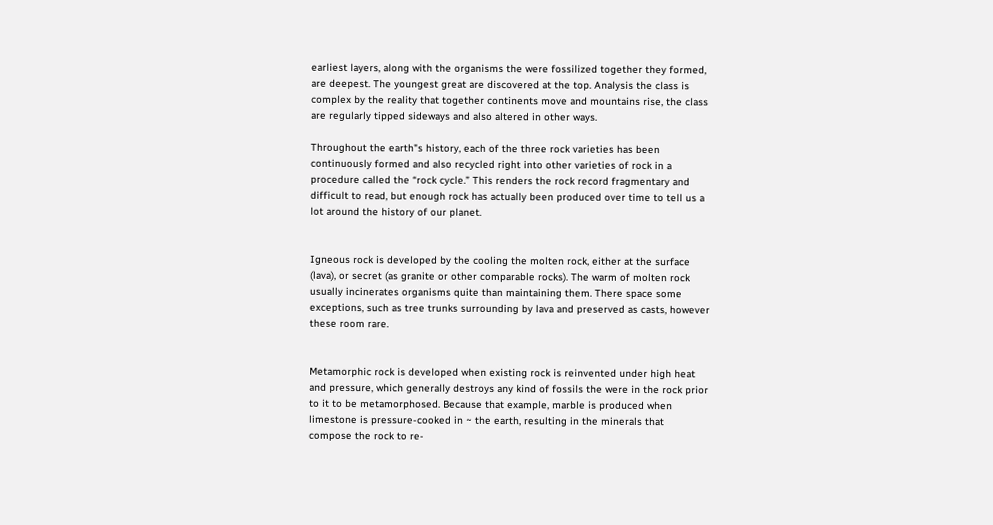earliest layers, along with the organisms the were fossilized together they formed, are deepest. The youngest great are discovered at the top. Analysis the class is complex by the reality that together continents move and mountains rise, the class are regularly tipped sideways and also altered in other ways.

Throughout the earth"s history, each of the three rock varieties has been continuously formed and also recycled right into other varieties of rock in a procedure called the “rock cycle.” This renders the rock record fragmentary and difficult to read, but enough rock has actually been produced over time to tell us a lot around the history of our planet.


Igneous rock is developed by the cooling the molten rock, either at the surface (lava), or secret (as granite or other comparable rocks). The warm of molten rock usually incinerates organisms quite than maintaining them. There space some exceptions, such as tree trunks surrounding by lava and preserved as casts, however these room rare.


Metamorphic rock is developed when existing rock is reinvented under high heat and pressure, which generally destroys any kind of fossils the were in the rock prior to it to be metamorphosed. Because that example, marble is produced when limestone is pressure-cooked in ~ the earth, resulting in the minerals that compose the rock to re-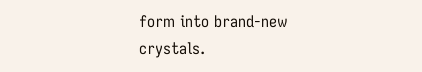form into brand-new crystals.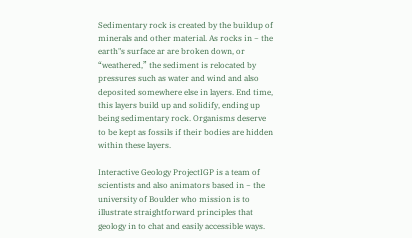Sedimentary rock is created by the buildup of minerals and other material. As rocks in ~ the earth"s surface ar are broken down, or “weathered,” the sediment is relocated by pressures such as water and wind and also deposited somewhere else in layers. End time, this layers build up and solidify, ending up being sedimentary rock. Organisms deserve to be kept as fossils if their bodies are hidden within these layers.

Interactive Geology ProjectIGP is a team of scientists and also animators based in ~ the university of Boulder who mission is to illustrate straightforward principles that geology in to chat and easily accessible ways.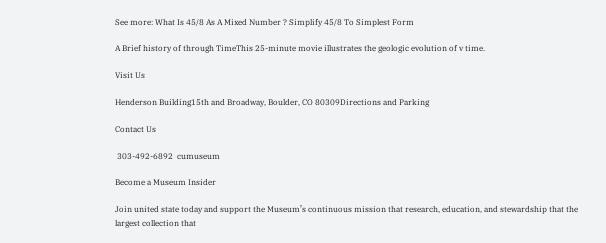See more: What Is 45/8 As A Mixed Number ? Simplify 45/8 To Simplest Form

A Brief history of through TimeThis 25-minute movie illustrates the geologic evolution of v time.

Visit Us

Henderson Building15th and Broadway, Boulder, CO 80309Directions and Parking

Contact Us

 303-492-6892  cumuseum

Become a Museum Insider

Join united state today and support the Museum’s continuous mission that research, education, and stewardship that the largest collection that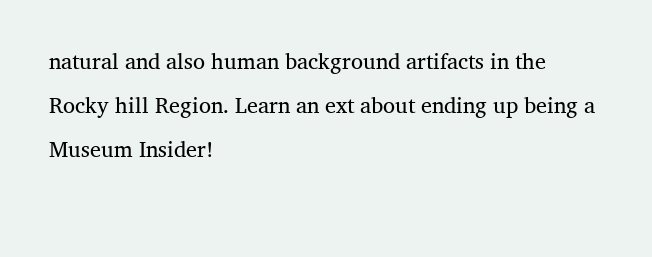natural and also human background artifacts in the Rocky hill Region. Learn an ext about ending up being a Museum Insider!